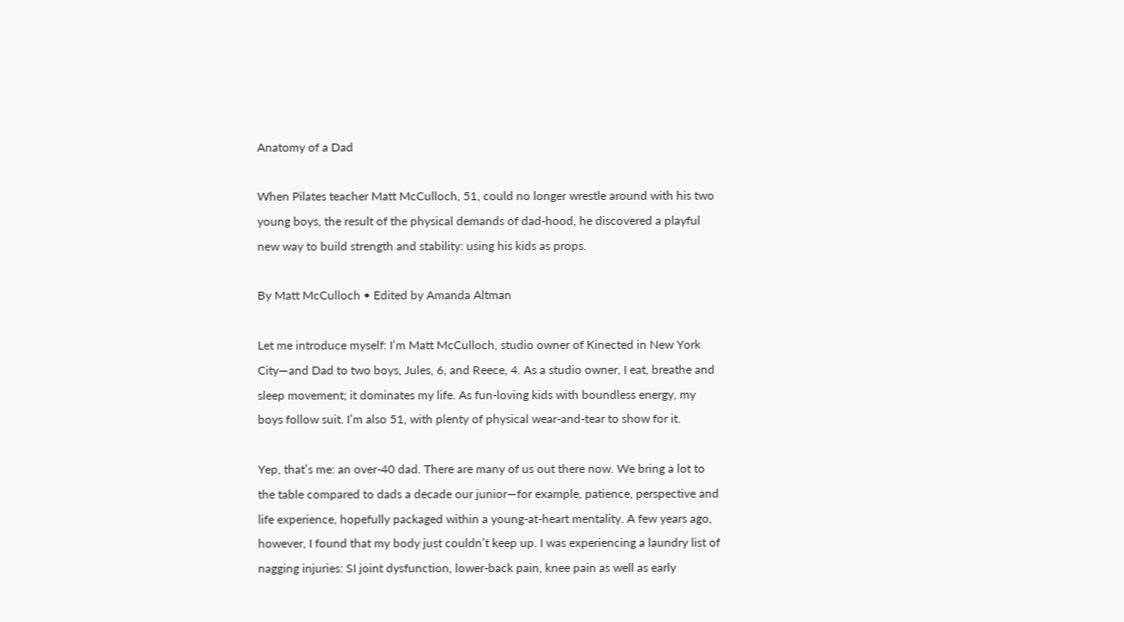Anatomy of a Dad

When Pilates teacher Matt McCulloch, 51, could no longer wrestle around with his two young boys, the result of the physical demands of dad-hood, he discovered a playful new way to build strength and stability: using his kids as props.

By Matt McCulloch • Edited by Amanda Altman

Let me introduce myself: I’m Matt McCulloch, studio owner of Kinected in New York City—and Dad to two boys, Jules, 6, and Reece, 4. As a studio owner, I eat, breathe and sleep movement; it dominates my life. As fun-loving kids with boundless energy, my boys follow suit. I’m also 51, with plenty of physical wear-and-tear to show for it.

Yep, that’s me: an over-40 dad. There are many of us out there now. We bring a lot to the table compared to dads a decade our junior—for example, patience, perspective and life experience, hopefully packaged within a young-at-heart mentality. A few years ago, however, I found that my body just couldn’t keep up. I was experiencing a laundry list of nagging injuries: SI joint dysfunction, lower-back pain, knee pain as well as early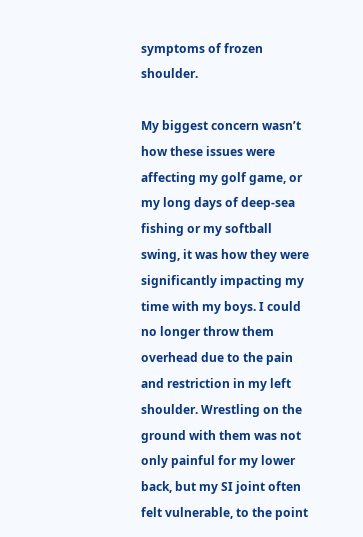symptoms of frozen shoulder.

My biggest concern wasn’t how these issues were affecting my golf game, or my long days of deep-sea fishing or my softball swing, it was how they were significantly impacting my time with my boys. I could no longer throw them overhead due to the pain and restriction in my left shoulder. Wrestling on the ground with them was not only painful for my lower back, but my SI joint often felt vulnerable, to the point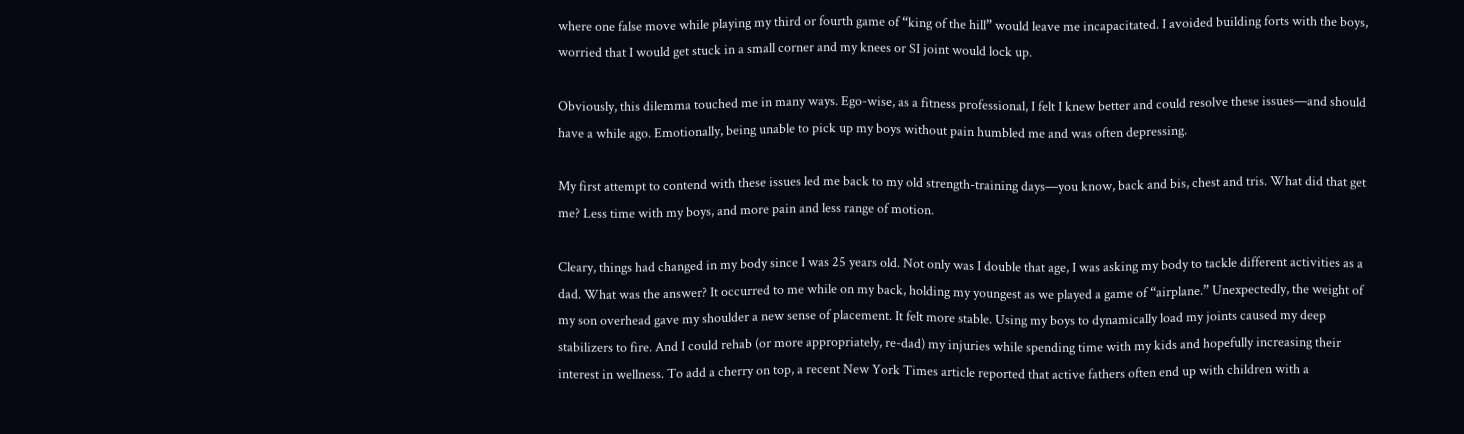where one false move while playing my third or fourth game of “king of the hill” would leave me incapacitated. I avoided building forts with the boys, worried that I would get stuck in a small corner and my knees or SI joint would lock up.

Obviously, this dilemma touched me in many ways. Ego-wise, as a fitness professional, I felt I knew better and could resolve these issues—and should have a while ago. Emotionally, being unable to pick up my boys without pain humbled me and was often depressing.

My first attempt to contend with these issues led me back to my old strength-training days—you know, back and bis, chest and tris. What did that get me? Less time with my boys, and more pain and less range of motion.

Cleary, things had changed in my body since I was 25 years old. Not only was I double that age, I was asking my body to tackle different activities as a dad. What was the answer? It occurred to me while on my back, holding my youngest as we played a game of “airplane.” Unexpectedly, the weight of my son overhead gave my shoulder a new sense of placement. It felt more stable. Using my boys to dynamically load my joints caused my deep stabilizers to fire. And I could rehab (or more appropriately, re-dad) my injuries while spending time with my kids and hopefully increasing their interest in wellness. To add a cherry on top, a recent New York Times article reported that active fathers often end up with children with a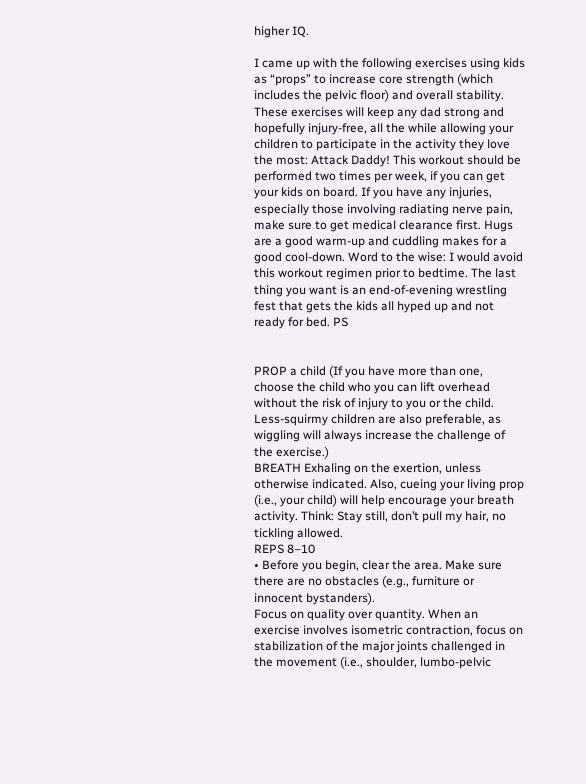higher IQ.

I came up with the following exercises using kids as “props” to increase core strength (which includes the pelvic floor) and overall stability. These exercises will keep any dad strong and hopefully injury-free, all the while allowing your children to participate in the activity they love the most: Attack Daddy! This workout should be performed two times per week, if you can get your kids on board. If you have any injuries, especially those involving radiating nerve pain, make sure to get medical clearance first. Hugs are a good warm-up and cuddling makes for a good cool-down. Word to the wise: I would avoid this workout regimen prior to bedtime. The last thing you want is an end-of-evening wrestling fest that gets the kids all hyped up and not ready for bed. PS


PROP a child (If you have more than one, choose the child who you can lift overhead without the risk of injury to you or the child. Less-squirmy children are also preferable, as wiggling will always increase the challenge of the exercise.)
BREATH Exhaling on the exertion, unless otherwise indicated. Also, cueing your living prop (i.e., your child) will help encourage your breath activity. Think: Stay still, don’t pull my hair, no tickling allowed.
REPS 8–10
• Before you begin, clear the area. Make sure there are no obstacles (e.g., furniture or innocent bystanders).
Focus on quality over quantity. When an exercise involves isometric contraction, focus on stabilization of the major joints challenged in the movement (i.e., shoulder, lumbo-pelvic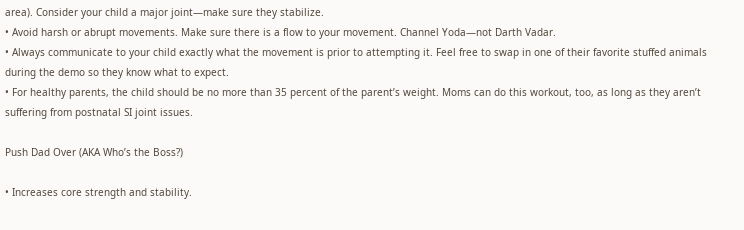area). Consider your child a major joint—make sure they stabilize.
• Avoid harsh or abrupt movements. Make sure there is a flow to your movement. Channel Yoda—not Darth Vadar.
• Always communicate to your child exactly what the movement is prior to attempting it. Feel free to swap in one of their favorite stuffed animals during the demo so they know what to expect.
• For healthy parents, the child should be no more than 35 percent of the parent’s weight. Moms can do this workout, too, as long as they aren’t suffering from postnatal SI joint issues.

Push Dad Over (AKA Who’s the Boss?)

• Increases core strength and stability.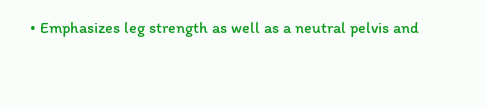• Emphasizes leg strength as well as a neutral pelvis and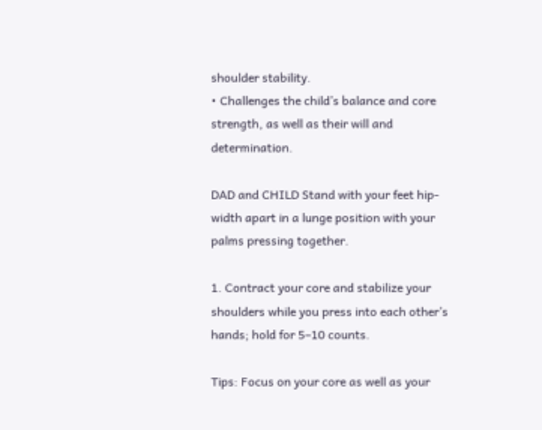shoulder stability.
• Challenges the child’s balance and core strength, as well as their will and determination.

DAD and CHILD Stand with your feet hip-width apart in a lunge position with your palms pressing together.

1. Contract your core and stabilize your shoulders while you press into each other’s hands; hold for 5–10 counts.

Tips: Focus on your core as well as your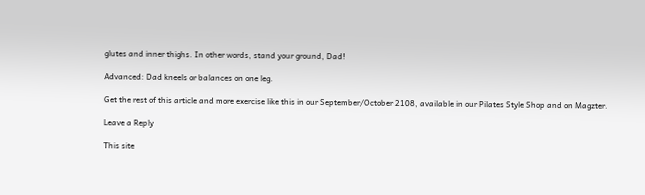glutes and inner thighs. In other words, stand your ground, Dad!

Advanced: Dad kneels or balances on one leg.

Get the rest of this article and more exercise like this in our September/October 2108, available in our Pilates Style Shop and on Magzter.

Leave a Reply

This site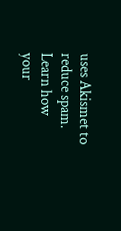uses Akismet to reduce spam. Learn how your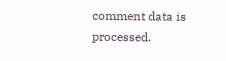comment data is processed.